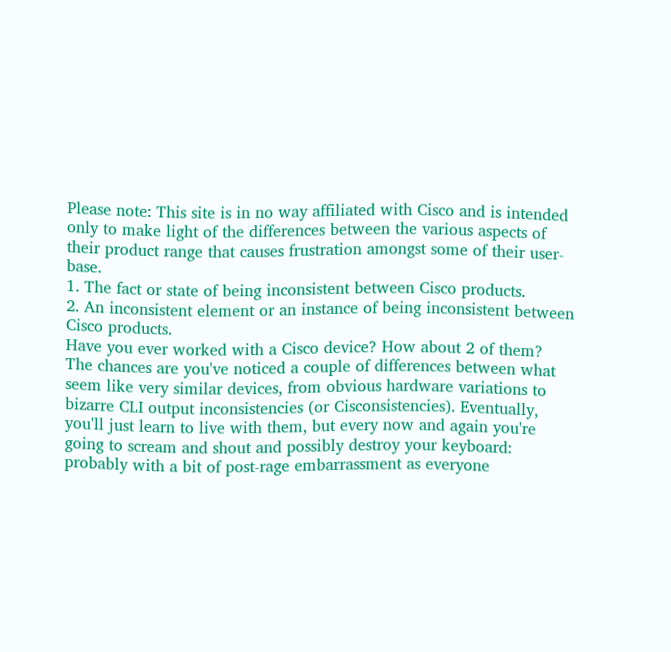Please note: This site is in no way affiliated with Cisco and is intended only to make light of the differences between the various aspects of their product range that causes frustration amongst some of their user-base.
1. The fact or state of being inconsistent between Cisco products.
2. An inconsistent element or an instance of being inconsistent between Cisco products.
Have you ever worked with a Cisco device? How about 2 of them? The chances are you've noticed a couple of differences between what seem like very similar devices, from obvious hardware variations to bizarre CLI output inconsistencies (or Cisconsistencies). Eventually, you'll just learn to live with them, but every now and again you're going to scream and shout and possibly destroy your keyboard: probably with a bit of post-rage embarrassment as everyone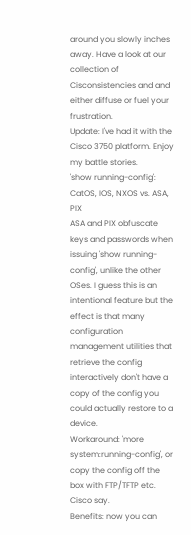around you slowly inches away. Have a look at our collection of Cisconsistencies and and either diffuse or fuel your frustration.
Update: I've had it with the Cisco 3750 platform. Enjoy my battle stories.
'show running-config': CatOS, IOS, NXOS vs. ASA, PIX
ASA and PIX obfuscate keys and passwords when issuing 'show running-config', unlike the other OSes. I guess this is an intentional feature but the effect is that many configuration management utilities that retrieve the config interactively don't have a copy of the config you could actually restore to a device.
Workaround: 'more system:running-config', or copy the config off the box with FTP/TFTP etc. Cisco say.
Benefits: now you can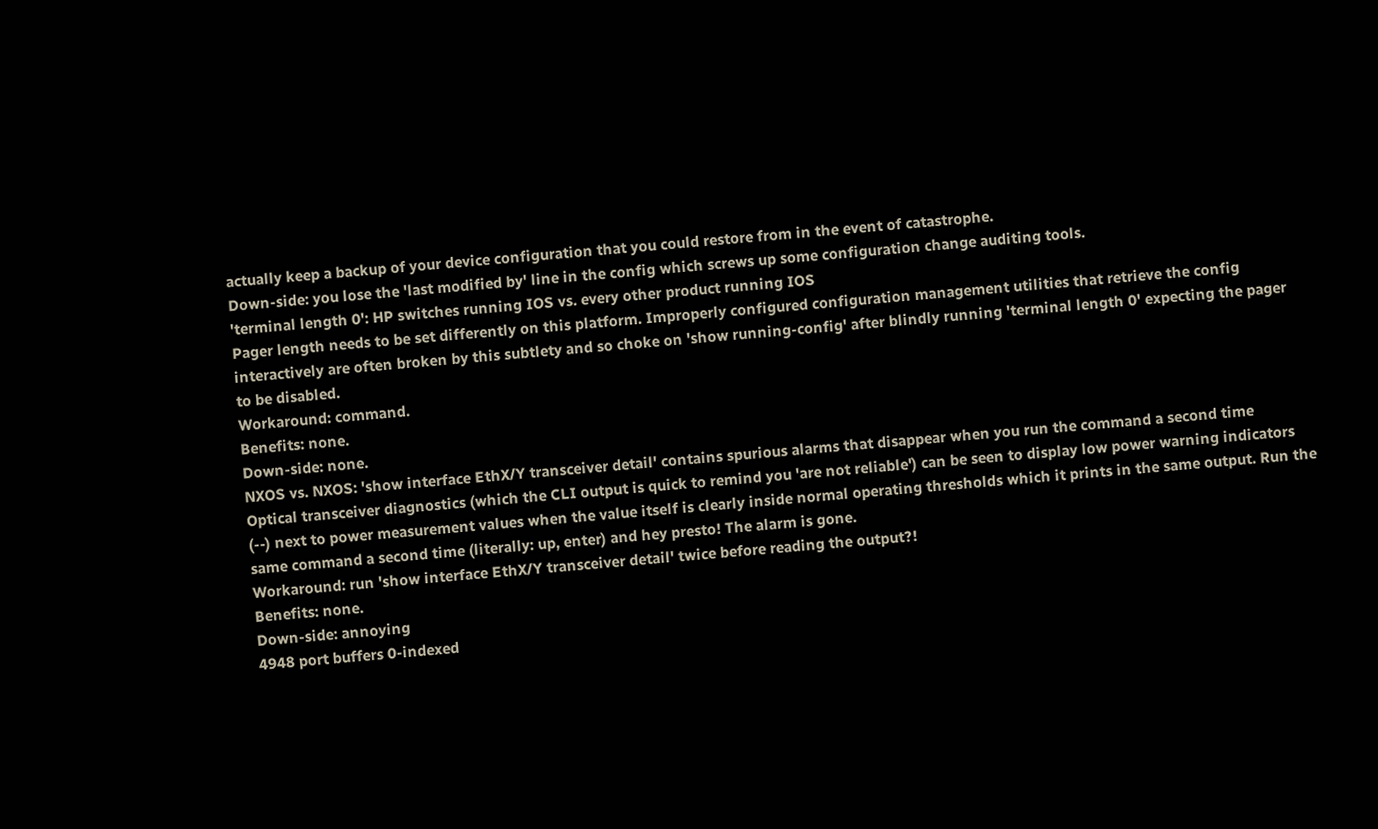actually keep a backup of your device configuration that you could restore from in the event of catastrophe.
Down-side: you lose the 'last modified by' line in the config which screws up some configuration change auditing tools.
'terminal length 0': HP switches running IOS vs. every other product running IOS
Pager length needs to be set differently on this platform. Improperly configured configuration management utilities that retrieve the config interactively are often broken by this subtlety and so choke on 'show running-config' after blindly running 'terminal length 0' expecting the pager to be disabled.
Workaround: command.
Benefits: none.
Down-side: none.
NXOS vs. NXOS: 'show interface EthX/Y transceiver detail' contains spurious alarms that disappear when you run the command a second time
Optical transceiver diagnostics (which the CLI output is quick to remind you 'are not reliable') can be seen to display low power warning indicators (--) next to power measurement values when the value itself is clearly inside normal operating thresholds which it prints in the same output. Run the same command a second time (literally: up, enter) and hey presto! The alarm is gone.
Workaround: run 'show interface EthX/Y transceiver detail' twice before reading the output?!
Benefits: none.
Down-side: annoying
4948 port buffers 0-indexed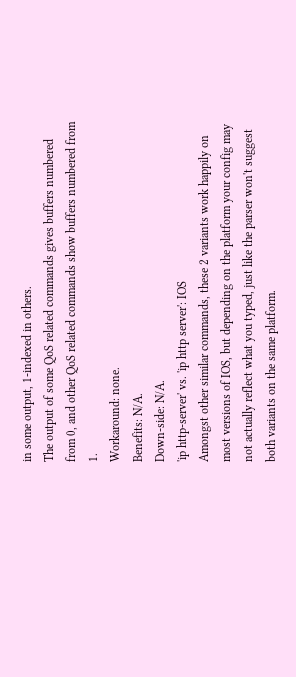in some output, 1-indexed in others.
The output of some QoS related commands gives buffers numbered from 0, and other QoS related commands show buffers numbered from 1.
Workaround: none.
Benefits: N/A.
Down-side: N/A.
'ip http-server' vs. 'ip http server': IOS
Amongst other similar commands, these 2 variants work happily on most versions of IOS, but depending on the platform your config may not actually reflect what you typed, just like the parser won't suggest both variants on the same platform.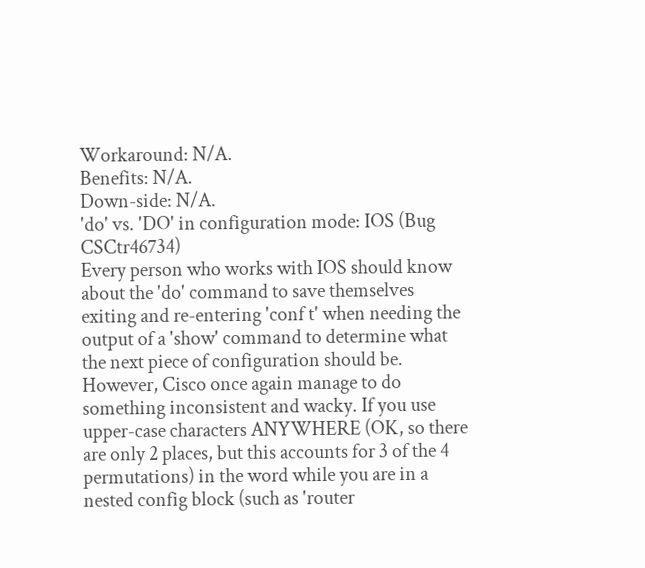Workaround: N/A.
Benefits: N/A.
Down-side: N/A.
'do' vs. 'DO' in configuration mode: IOS (Bug CSCtr46734)
Every person who works with IOS should know about the 'do' command to save themselves exiting and re-entering 'conf t' when needing the output of a 'show' command to determine what the next piece of configuration should be. However, Cisco once again manage to do something inconsistent and wacky. If you use upper-case characters ANYWHERE (OK, so there are only 2 places, but this accounts for 3 of the 4 permutations) in the word while you are in a nested config block (such as 'router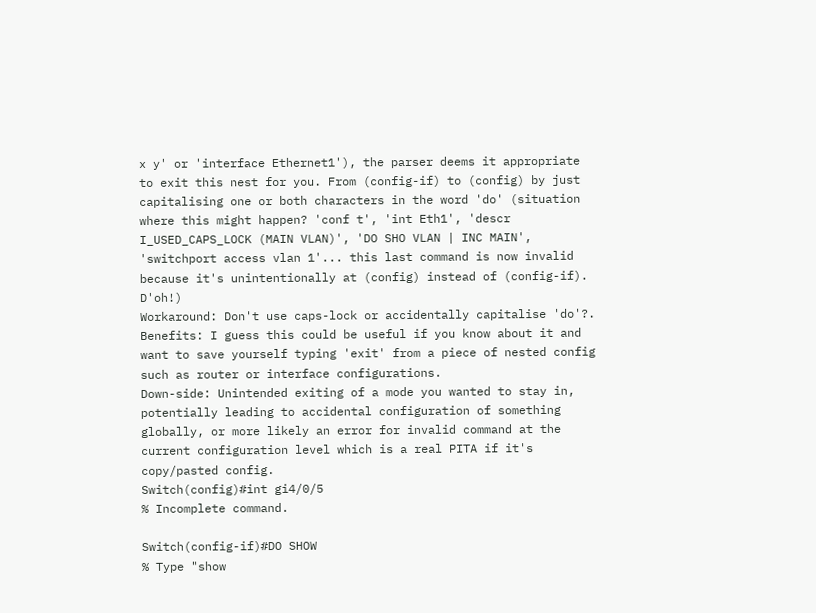x y' or 'interface Ethernet1'), the parser deems it appropriate to exit this nest for you. From (config-if) to (config) by just capitalising one or both characters in the word 'do' (situation where this might happen? 'conf t', 'int Eth1', 'descr I_USED_CAPS_LOCK (MAIN VLAN)', 'DO SHO VLAN | INC MAIN', 'switchport access vlan 1'... this last command is now invalid because it's unintentionally at (config) instead of (config-if). D'oh!)
Workaround: Don't use caps-lock or accidentally capitalise 'do'?.
Benefits: I guess this could be useful if you know about it and want to save yourself typing 'exit' from a piece of nested config such as router or interface configurations.
Down-side: Unintended exiting of a mode you wanted to stay in, potentially leading to accidental configuration of something globally, or more likely an error for invalid command at the current configuration level which is a real PITA if it's copy/pasted config.
Switch(config)#int gi4/0/5
% Incomplete command.

Switch(config-if)#DO SHOW
% Type "show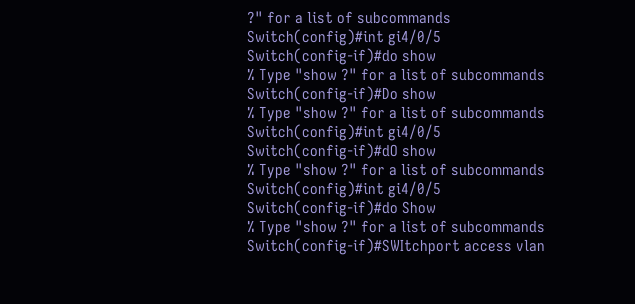?" for a list of subcommands
Switch(config)#int gi4/0/5
Switch(config-if)#do show
% Type "show ?" for a list of subcommands
Switch(config-if)#Do show
% Type "show ?" for a list of subcommands
Switch(config)#int gi4/0/5
Switch(config-if)#dO show
% Type "show ?" for a list of subcommands
Switch(config)#int gi4/0/5
Switch(config-if)#do Show
% Type "show ?" for a list of subcommands
Switch(config-if)#SWItchport access vlan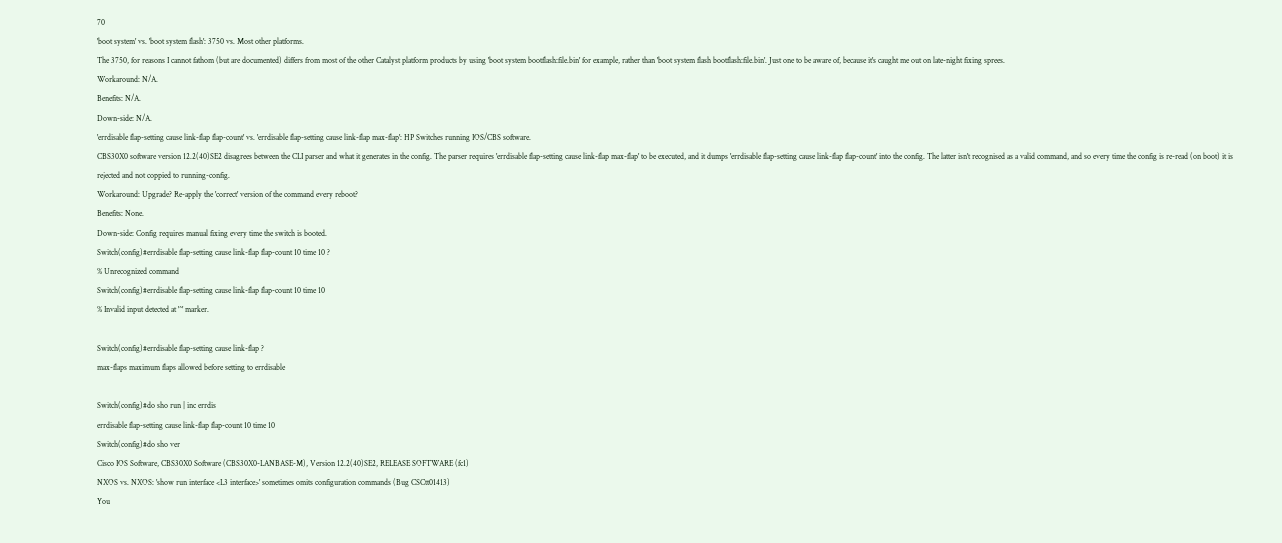70
'boot system' vs. 'boot system flash': 3750 vs. Most other platforms.
The 3750, for reasons I cannot fathom (but are documented) differs from most of the other Catalyst platform products by using 'boot system bootflash:file.bin' for example, rather than 'boot system flash bootflash:file.bin'. Just one to be aware of, because it's caught me out on late-night fixing sprees.
Workaround: N/A.
Benefits: N/A.
Down-side: N/A.
'errdisable flap-setting cause link-flap flap-count' vs. 'errdisable flap-setting cause link-flap max-flap': HP Switches running IOS/CBS software.
CBS30X0 software version 12.2(40)SE2 disagrees between the CLI parser and what it generates in the config. The parser requires 'errdisable flap-setting cause link-flap max-flap' to be executed, and it dumps 'errdisable flap-setting cause link-flap flap-count' into the config. The latter isn't recognised as a valid command, and so every time the config is re-read (on boot) it is rejected and not coppied to running-config.
Workaround: Upgrade? Re-apply the 'correct' version of the command every reboot?
Benefits: None.
Down-side: Config requires manual fixing every time the switch is booted.
Switch(config)#errdisable flap-setting cause link-flap flap-count 10 time 10 ?
% Unrecognized command
Switch(config)#errdisable flap-setting cause link-flap flap-count 10 time 10
% Invalid input detected at '^' marker.

Switch(config)#errdisable flap-setting cause link-flap ?
max-flaps maximum flaps allowed before setting to errdisable

Switch(config)#do sho run | inc errdis
errdisable flap-setting cause link-flap flap-count 10 time 10
Switch(config)#do sho ver
Cisco IOS Software, CBS30X0 Software (CBS30X0-LANBASE-M), Version 12.2(40)SE2, RELEASE SOFTWARE (fc1)
NXOS vs. NXOS: 'show run interface <L3 interface>' sometimes omits configuration commands (Bug CSCtt01413)
You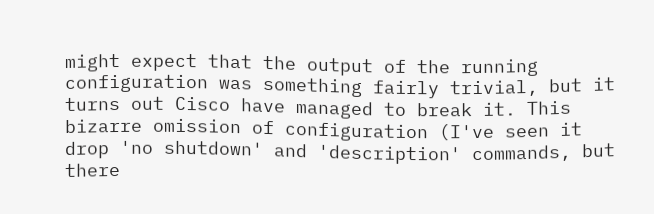might expect that the output of the running configuration was something fairly trivial, but it turns out Cisco have managed to break it. This bizarre omission of configuration (I've seen it drop 'no shutdown' and 'description' commands, but there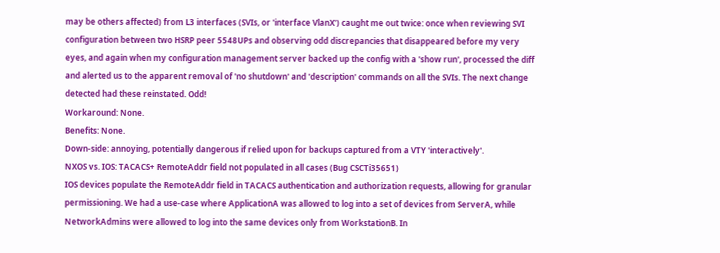may be others affected) from L3 interfaces (SVIs, or 'interface VlanX') caught me out twice: once when reviewing SVI configuration between two HSRP peer 5548UPs and observing odd discrepancies that disappeared before my very eyes, and again when my configuration management server backed up the config with a 'show run', processed the diff and alerted us to the apparent removal of 'no shutdown' and 'description' commands on all the SVIs. The next change detected had these reinstated. Odd!
Workaround: None.
Benefits: None.
Down-side: annoying, potentially dangerous if relied upon for backups captured from a VTY 'interactively'.
NXOS vs. IOS: TACACS+ RemoteAddr field not populated in all cases (Bug CSCTi35651)
IOS devices populate the RemoteAddr field in TACACS authentication and authorization requests, allowing for granular permissioning. We had a use-case where ApplicationA was allowed to log into a set of devices from ServerA, while NetworkAdmins were allowed to log into the same devices only from WorkstationB. In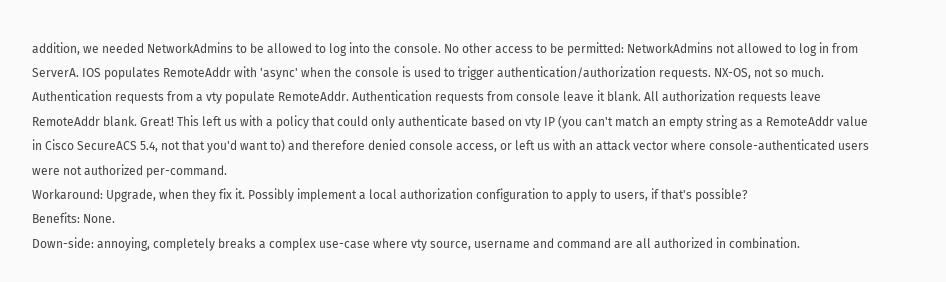addition, we needed NetworkAdmins to be allowed to log into the console. No other access to be permitted: NetworkAdmins not allowed to log in from ServerA. IOS populates RemoteAddr with 'async' when the console is used to trigger authentication/authorization requests. NX-OS, not so much. Authentication requests from a vty populate RemoteAddr. Authentication requests from console leave it blank. All authorization requests leave RemoteAddr blank. Great! This left us with a policy that could only authenticate based on vty IP (you can't match an empty string as a RemoteAddr value in Cisco SecureACS 5.4, not that you'd want to) and therefore denied console access, or left us with an attack vector where console-authenticated users were not authorized per-command.
Workaround: Upgrade, when they fix it. Possibly implement a local authorization configuration to apply to users, if that's possible?
Benefits: None.
Down-side: annoying, completely breaks a complex use-case where vty source, username and command are all authorized in combination.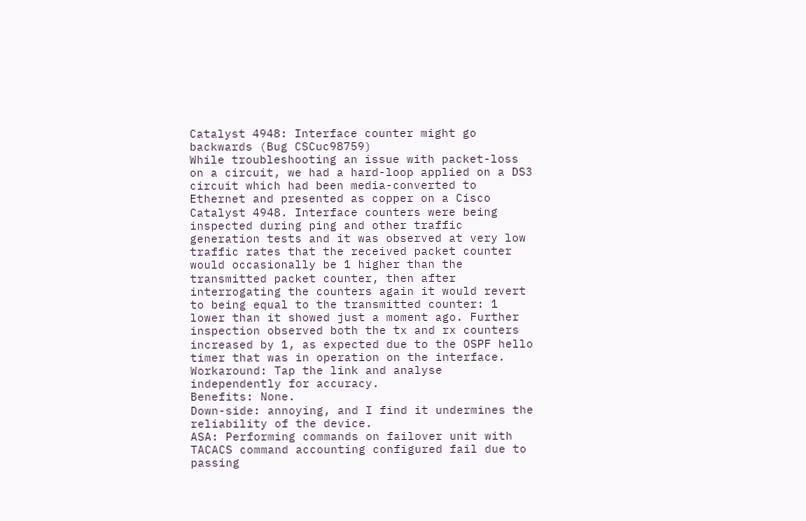Catalyst 4948: Interface counter might go backwards (Bug CSCuc98759)
While troubleshooting an issue with packet-loss on a circuit, we had a hard-loop applied on a DS3 circuit which had been media-converted to Ethernet and presented as copper on a Cisco Catalyst 4948. Interface counters were being inspected during ping and other traffic generation tests and it was observed at very low traffic rates that the received packet counter would occasionally be 1 higher than the transmitted packet counter, then after interrogating the counters again it would revert to being equal to the transmitted counter: 1 lower than it showed just a moment ago. Further inspection observed both the tx and rx counters increased by 1, as expected due to the OSPF hello timer that was in operation on the interface.
Workaround: Tap the link and analyse independently for accuracy.
Benefits: None.
Down-side: annoying, and I find it undermines the reliability of the device.
ASA: Performing commands on failover unit with TACACS command accounting configured fail due to passing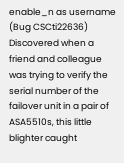enable_n as username (Bug CSCti22636)
Discovered when a friend and colleague was trying to verify the serial number of the failover unit in a pair of ASA5510s, this little blighter caught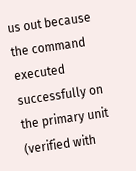us out because the command executed successfully on the primary unit (verified with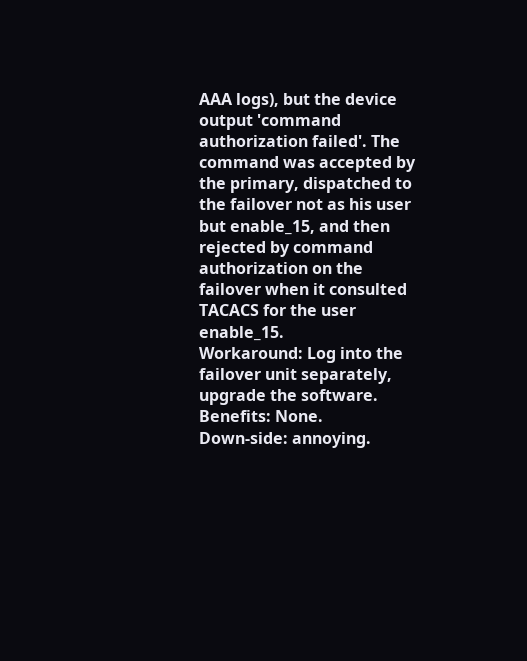AAA logs), but the device output 'command authorization failed'. The command was accepted by the primary, dispatched to the failover not as his user but enable_15, and then rejected by command authorization on the failover when it consulted TACACS for the user enable_15.
Workaround: Log into the failover unit separately, upgrade the software.
Benefits: None.
Down-side: annoying.